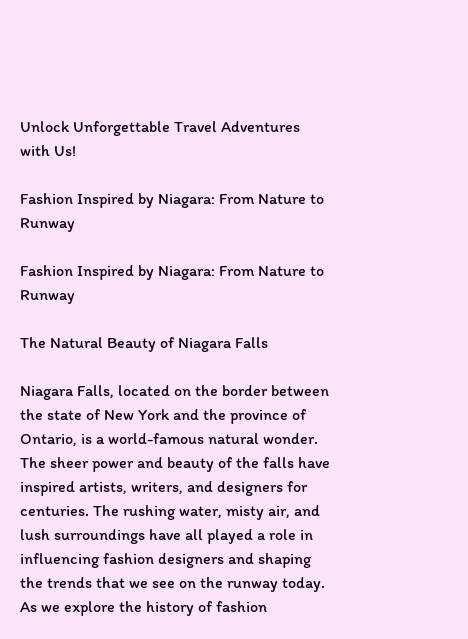Unlock Unforgettable Travel Adventures with Us!

Fashion Inspired by Niagara: From Nature to Runway

Fashion Inspired by Niagara: From Nature to Runway

The Natural Beauty of Niagara Falls

Niagara Falls, located on the border between the state of New York and the province of Ontario, is a world-famous natural wonder. The sheer power and beauty of the falls have inspired artists, writers, and designers for centuries. The rushing water, misty air, and lush surroundings have all played a role in influencing fashion designers and shaping the trends that we see on the runway today. As we explore the history of fashion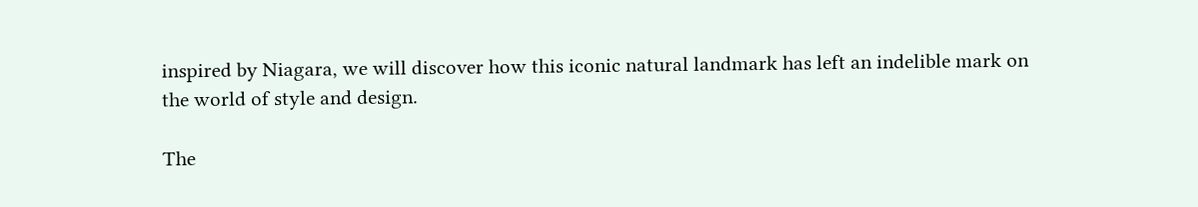inspired by Niagara, we will discover how this iconic natural landmark has left an indelible mark on the world of style and design.

The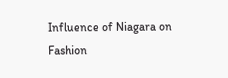Influence of Niagara on Fashion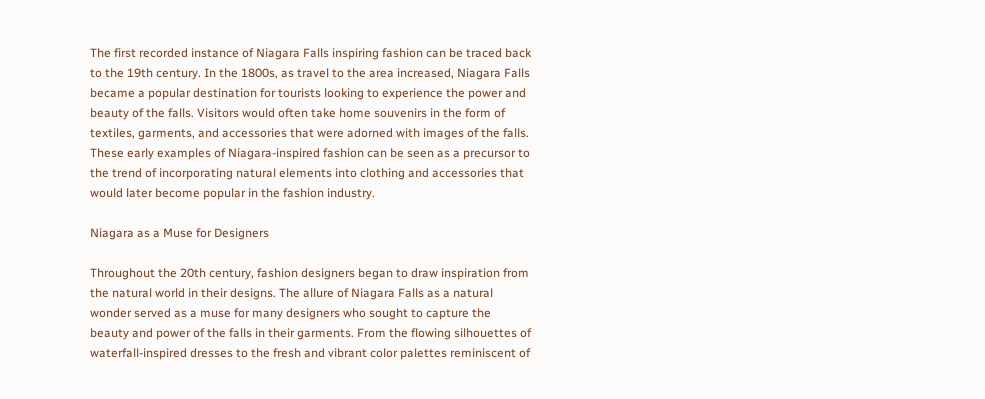The first recorded instance of Niagara Falls inspiring fashion can be traced back to the 19th century. In the 1800s, as travel to the area increased, Niagara Falls became a popular destination for tourists looking to experience the power and beauty of the falls. Visitors would often take home souvenirs in the form of textiles, garments, and accessories that were adorned with images of the falls. These early examples of Niagara-inspired fashion can be seen as a precursor to the trend of incorporating natural elements into clothing and accessories that would later become popular in the fashion industry.

Niagara as a Muse for Designers

Throughout the 20th century, fashion designers began to draw inspiration from the natural world in their designs. The allure of Niagara Falls as a natural wonder served as a muse for many designers who sought to capture the beauty and power of the falls in their garments. From the flowing silhouettes of waterfall-inspired dresses to the fresh and vibrant color palettes reminiscent of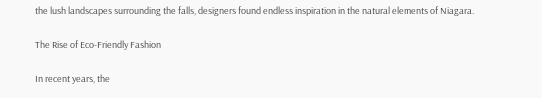the lush landscapes surrounding the falls, designers found endless inspiration in the natural elements of Niagara.

The Rise of Eco-Friendly Fashion

In recent years, the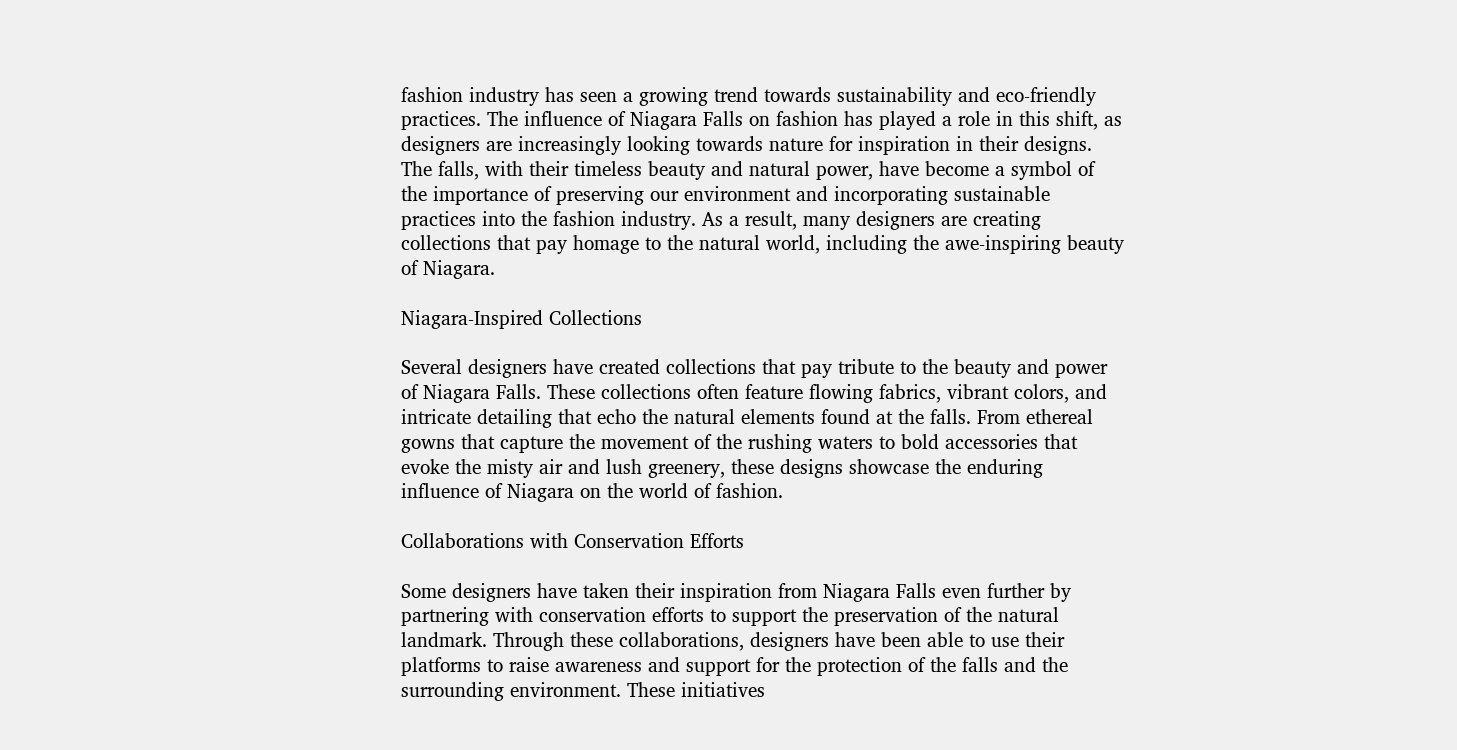fashion industry has seen a growing trend towards sustainability and eco-friendly practices. The influence of Niagara Falls on fashion has played a role in this shift, as designers are increasingly looking towards nature for inspiration in their designs. The falls, with their timeless beauty and natural power, have become a symbol of the importance of preserving our environment and incorporating sustainable practices into the fashion industry. As a result, many designers are creating collections that pay homage to the natural world, including the awe-inspiring beauty of Niagara.

Niagara-Inspired Collections

Several designers have created collections that pay tribute to the beauty and power of Niagara Falls. These collections often feature flowing fabrics, vibrant colors, and intricate detailing that echo the natural elements found at the falls. From ethereal gowns that capture the movement of the rushing waters to bold accessories that evoke the misty air and lush greenery, these designs showcase the enduring influence of Niagara on the world of fashion.

Collaborations with Conservation Efforts

Some designers have taken their inspiration from Niagara Falls even further by partnering with conservation efforts to support the preservation of the natural landmark. Through these collaborations, designers have been able to use their platforms to raise awareness and support for the protection of the falls and the surrounding environment. These initiatives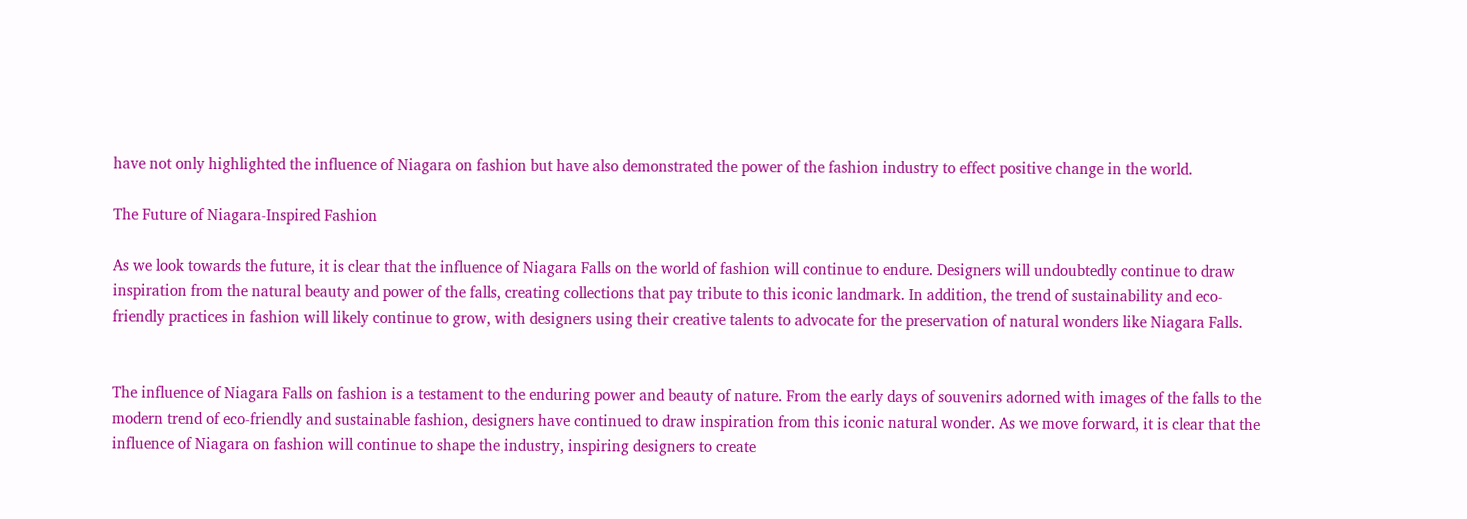have not only highlighted the influence of Niagara on fashion but have also demonstrated the power of the fashion industry to effect positive change in the world.

The Future of Niagara-Inspired Fashion

As we look towards the future, it is clear that the influence of Niagara Falls on the world of fashion will continue to endure. Designers will undoubtedly continue to draw inspiration from the natural beauty and power of the falls, creating collections that pay tribute to this iconic landmark. In addition, the trend of sustainability and eco-friendly practices in fashion will likely continue to grow, with designers using their creative talents to advocate for the preservation of natural wonders like Niagara Falls.


The influence of Niagara Falls on fashion is a testament to the enduring power and beauty of nature. From the early days of souvenirs adorned with images of the falls to the modern trend of eco-friendly and sustainable fashion, designers have continued to draw inspiration from this iconic natural wonder. As we move forward, it is clear that the influence of Niagara on fashion will continue to shape the industry, inspiring designers to create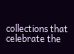collections that celebrate the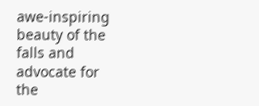awe-inspiring beauty of the falls and advocate for the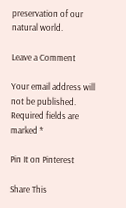preservation of our natural world.

Leave a Comment

Your email address will not be published. Required fields are marked *

Pin It on Pinterest

Share This